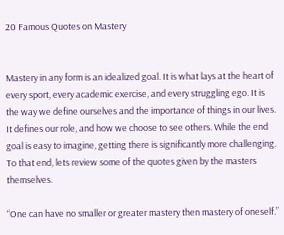20 Famous Quotes on Mastery


Mastery in any form is an idealized goal. It is what lays at the heart of every sport, every academic exercise, and every struggling ego. It is the way we define ourselves and the importance of things in our lives. It defines our role, and how we choose to see others. While the end goal is easy to imagine, getting there is significantly more challenging. To that end, lets review some of the quotes given by the masters themselves.

“One can have no smaller or greater mastery then mastery of oneself.”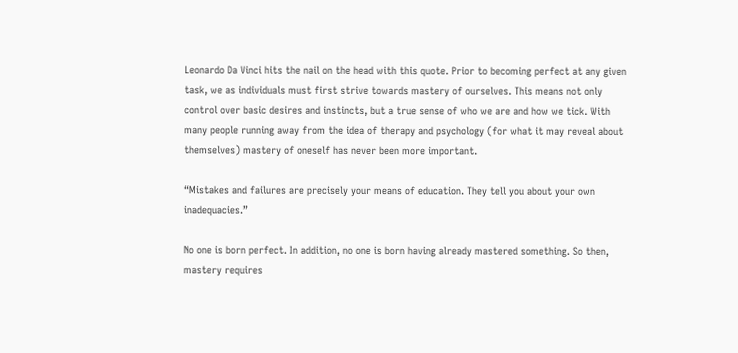Leonardo Da Vinci hits the nail on the head with this quote. Prior to becoming perfect at any given task, we as individuals must first strive towards mastery of ourselves. This means not only control over basic desires and instincts, but a true sense of who we are and how we tick. With many people running away from the idea of therapy and psychology (for what it may reveal about themselves) mastery of oneself has never been more important.

“Mistakes and failures are precisely your means of education. They tell you about your own inadequacies.”

No one is born perfect. In addition, no one is born having already mastered something. So then, mastery requires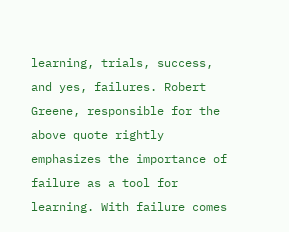learning, trials, success, and yes, failures. Robert Greene, responsible for the above quote rightly emphasizes the importance of failure as a tool for learning. With failure comes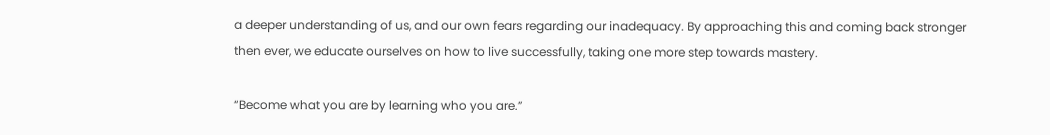a deeper understanding of us, and our own fears regarding our inadequacy. By approaching this and coming back stronger then ever, we educate ourselves on how to live successfully, taking one more step towards mastery.

“Become what you are by learning who you are.”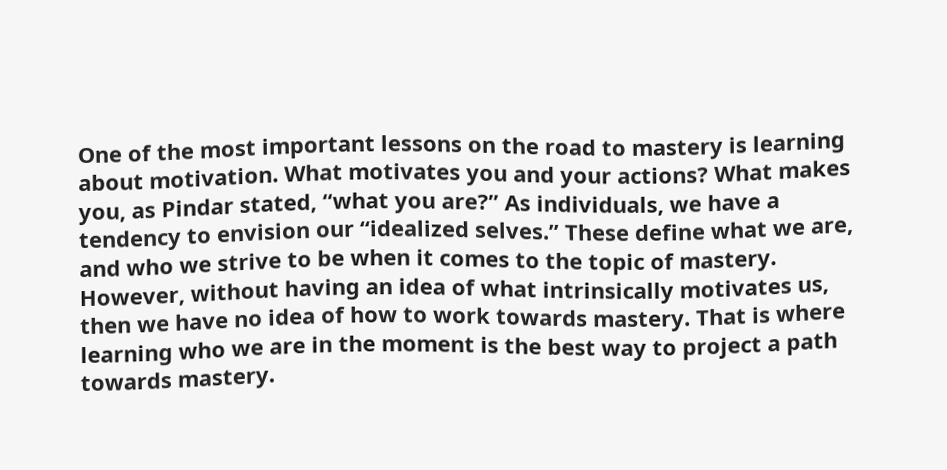One of the most important lessons on the road to mastery is learning about motivation. What motivates you and your actions? What makes you, as Pindar stated, “what you are?” As individuals, we have a tendency to envision our “idealized selves.” These define what we are, and who we strive to be when it comes to the topic of mastery. However, without having an idea of what intrinsically motivates us, then we have no idea of how to work towards mastery. That is where learning who we are in the moment is the best way to project a path towards mastery.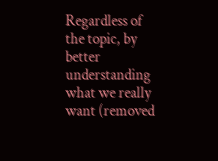Regardless of the topic, by better understanding what we really want (removed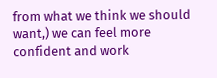from what we think we should want,) we can feel more confident and work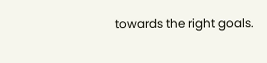towards the right goals.